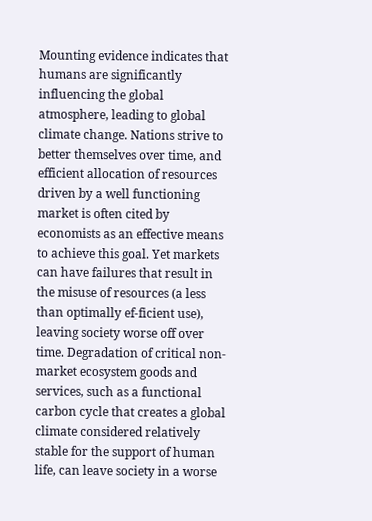Mounting evidence indicates that humans are significantly influencing the global atmosphere, leading to global climate change. Nations strive to better themselves over time, and efficient allocation of resources driven by a well functioning market is often cited by economists as an effective means to achieve this goal. Yet markets can have failures that result in the misuse of resources (a less than optimally ef-ficient use), leaving society worse off over time. Degradation of critical non-market ecosystem goods and services, such as a functional carbon cycle that creates a global climate considered relatively stable for the support of human life, can leave society in a worse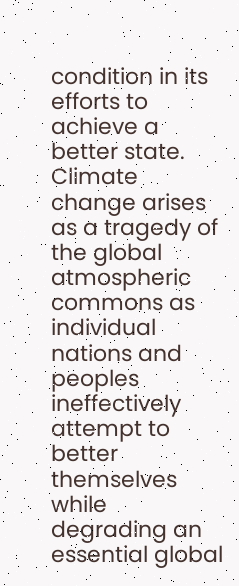condition in its efforts to achieve a better state. Climate change arises as a tragedy of the global atmospheric commons as individual nations and peoples ineffectively attempt to better themselves while degrading an essential global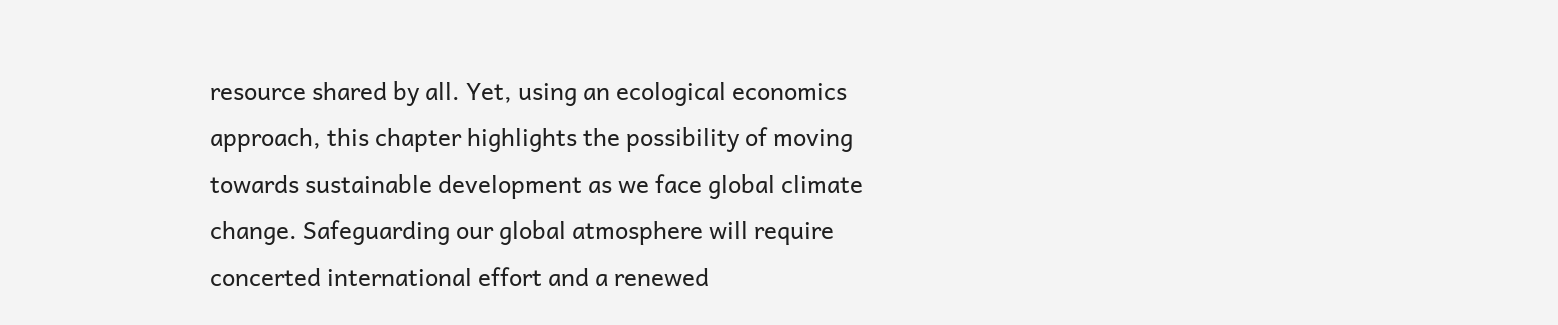resource shared by all. Yet, using an ecological economics approach, this chapter highlights the possibility of moving towards sustainable development as we face global climate change. Safeguarding our global atmosphere will require concerted international effort and a renewed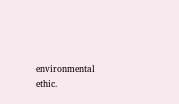environmental ethic.